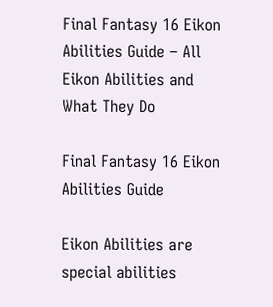Final Fantasy 16 Eikon Abilities Guide – All Eikon Abilities and What They Do

Final Fantasy 16 Eikon Abilities Guide

Eikon Abilities are special abilities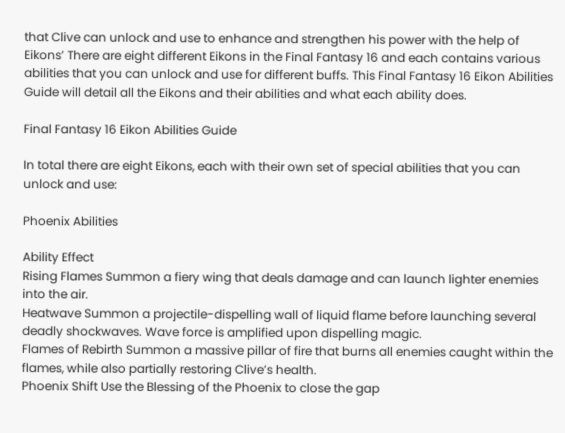that Clive can unlock and use to enhance and strengthen his power with the help of Eikons’ There are eight different Eikons in the Final Fantasy 16 and each contains various abilities that you can unlock and use for different buffs. This Final Fantasy 16 Eikon Abilities Guide will detail all the Eikons and their abilities and what each ability does.

Final Fantasy 16 Eikon Abilities Guide

In total there are eight Eikons, each with their own set of special abilities that you can unlock and use:

Phoenix Abilities

Ability Effect
Rising Flames Summon a fiery wing that deals damage and can launch lighter enemies into the air.
Heatwave Summon a projectile-dispelling wall of liquid flame before launching several deadly shockwaves. Wave force is amplified upon dispelling magic.
Flames of Rebirth Summon a massive pillar of fire that burns all enemies caught within the flames, while also partially restoring Clive’s health.
Phoenix Shift Use the Blessing of the Phoenix to close the gap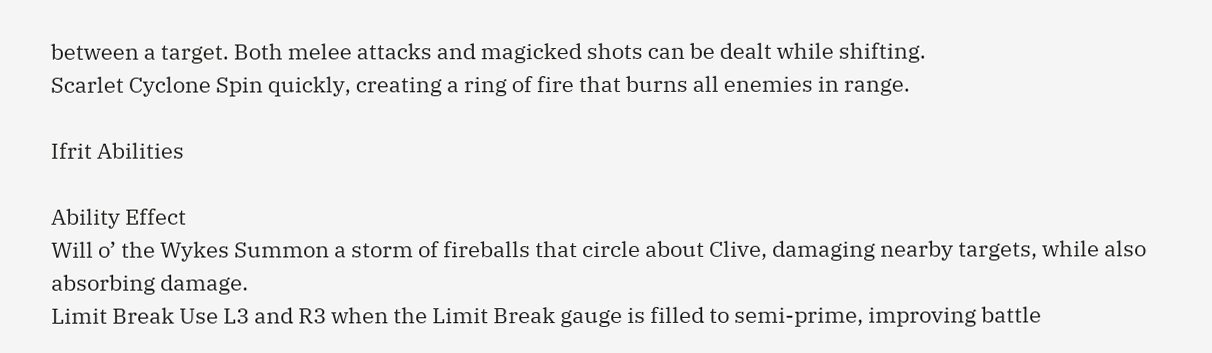between a target. Both melee attacks and magicked shots can be dealt while shifting.
Scarlet Cyclone Spin quickly, creating a ring of fire that burns all enemies in range.

Ifrit Abilities

Ability Effect
Will o’ the Wykes Summon a storm of fireballs that circle about Clive, damaging nearby targets, while also absorbing damage.
Limit Break Use L3 and R3 when the Limit Break gauge is filled to semi-prime, improving battle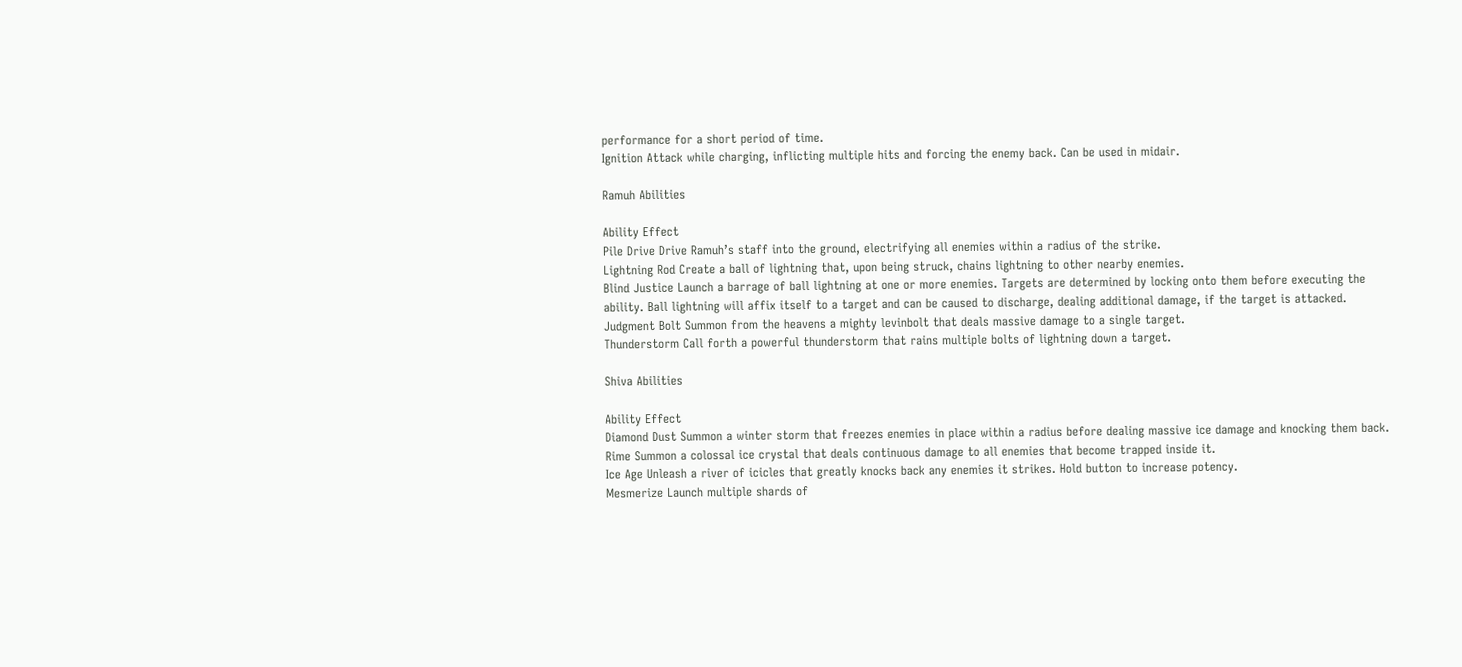performance for a short period of time.
Ignition Attack while charging, inflicting multiple hits and forcing the enemy back. Can be used in midair.

Ramuh Abilities

Ability Effect
Pile Drive Drive Ramuh’s staff into the ground, electrifying all enemies within a radius of the strike.
Lightning Rod Create a ball of lightning that, upon being struck, chains lightning to other nearby enemies.
Blind Justice Launch a barrage of ball lightning at one or more enemies. Targets are determined by locking onto them before executing the ability. Ball lightning will affix itself to a target and can be caused to discharge, dealing additional damage, if the target is attacked.
Judgment Bolt Summon from the heavens a mighty levinbolt that deals massive damage to a single target.
Thunderstorm Call forth a powerful thunderstorm that rains multiple bolts of lightning down a target.

Shiva Abilities

Ability Effect
Diamond Dust Summon a winter storm that freezes enemies in place within a radius before dealing massive ice damage and knocking them back.
Rime Summon a colossal ice crystal that deals continuous damage to all enemies that become trapped inside it.
Ice Age Unleash a river of icicles that greatly knocks back any enemies it strikes. Hold button to increase potency.
Mesmerize Launch multiple shards of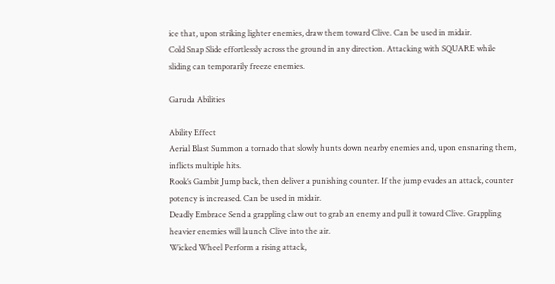ice that, upon striking lighter enemies, draw them toward Clive. Can be used in midair.
Cold Snap Slide effortlessly across the ground in any direction. Attacking with SQUARE while sliding can temporarily freeze enemies.

Garuda Abilities

Ability Effect
Aerial Blast Summon a tornado that slowly hunts down nearby enemies and, upon ensnaring them, inflicts multiple hits.
Rook’s Gambit Jump back, then deliver a punishing counter. If the jump evades an attack, counter potency is increased. Can be used in midair.
Deadly Embrace Send a grappling claw out to grab an enemy and pull it toward Clive. Grappling heavier enemies will launch Clive into the air.
Wicked Wheel Perform a rising attack,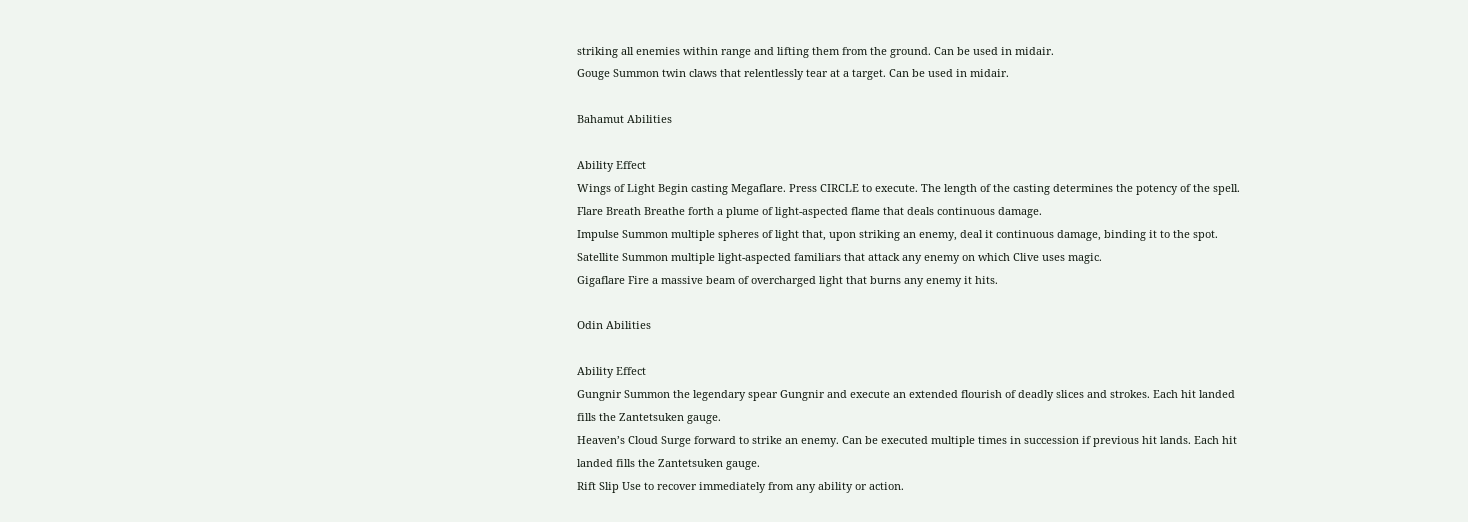striking all enemies within range and lifting them from the ground. Can be used in midair.
Gouge Summon twin claws that relentlessly tear at a target. Can be used in midair.

Bahamut Abilities

Ability Effect
Wings of Light Begin casting Megaflare. Press CIRCLE to execute. The length of the casting determines the potency of the spell.
Flare Breath Breathe forth a plume of light-aspected flame that deals continuous damage.
Impulse Summon multiple spheres of light that, upon striking an enemy, deal it continuous damage, binding it to the spot.
Satellite Summon multiple light-aspected familiars that attack any enemy on which Clive uses magic.
Gigaflare Fire a massive beam of overcharged light that burns any enemy it hits.

Odin Abilities

Ability Effect
Gungnir Summon the legendary spear Gungnir and execute an extended flourish of deadly slices and strokes. Each hit landed fills the Zantetsuken gauge.
Heaven’s Cloud Surge forward to strike an enemy. Can be executed multiple times in succession if previous hit lands. Each hit landed fills the Zantetsuken gauge.
Rift Slip Use to recover immediately from any ability or action.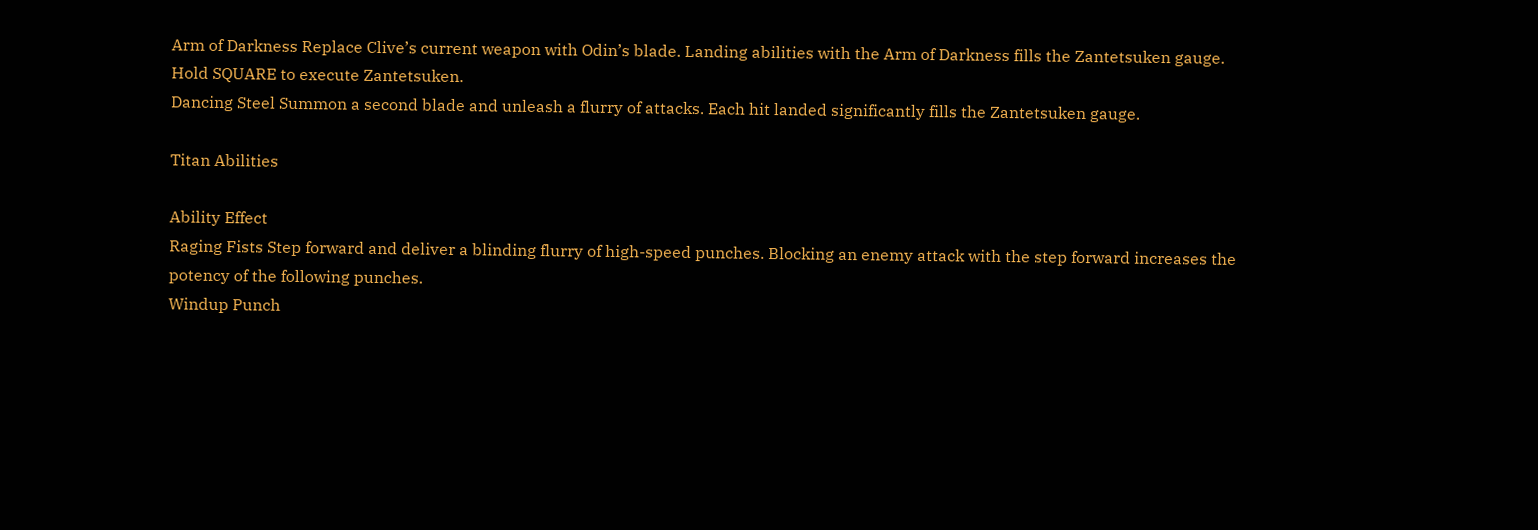Arm of Darkness Replace Clive’s current weapon with Odin’s blade. Landing abilities with the Arm of Darkness fills the Zantetsuken gauge. Hold SQUARE to execute Zantetsuken.
Dancing Steel Summon a second blade and unleash a flurry of attacks. Each hit landed significantly fills the Zantetsuken gauge.

Titan Abilities

Ability Effect
Raging Fists Step forward and deliver a blinding flurry of high-speed punches. Blocking an enemy attack with the step forward increases the potency of the following punches.
Windup Punch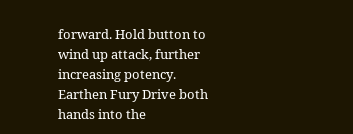forward. Hold button to wind up attack, further increasing potency.
Earthen Fury Drive both hands into the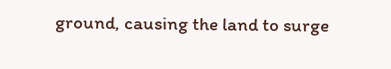ground, causing the land to surge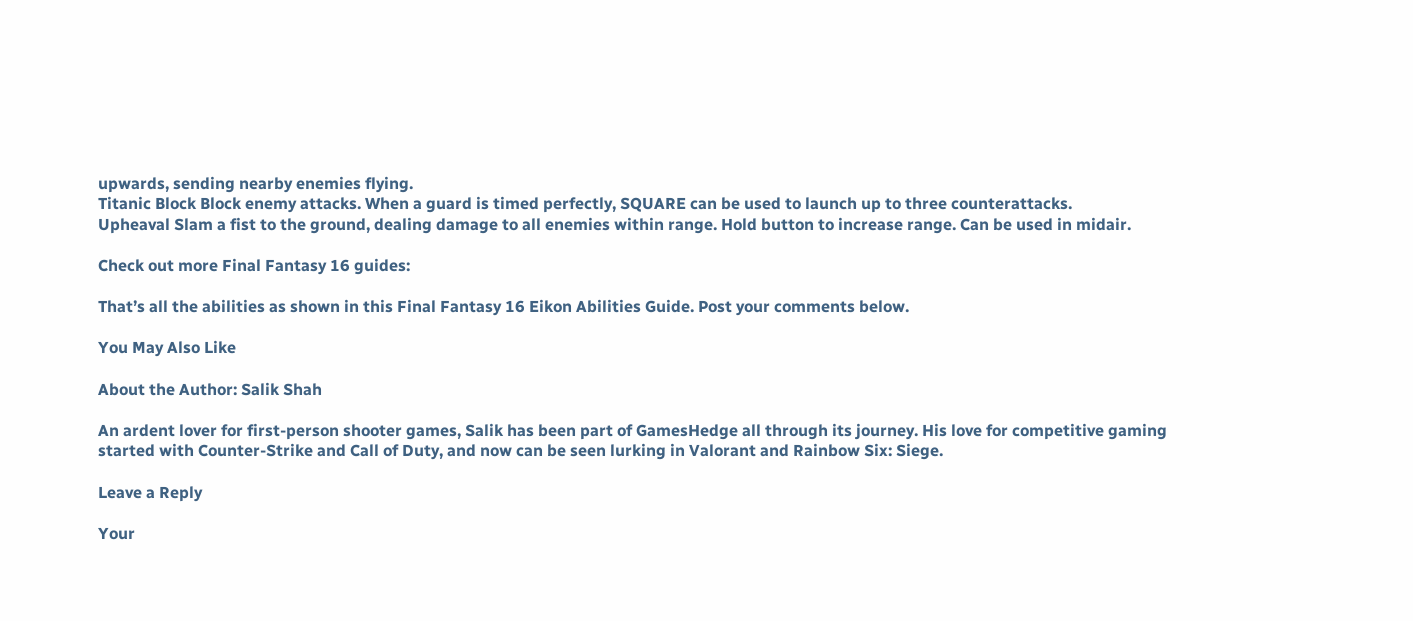upwards, sending nearby enemies flying.
Titanic Block Block enemy attacks. When a guard is timed perfectly, SQUARE can be used to launch up to three counterattacks.
Upheaval Slam a fist to the ground, dealing damage to all enemies within range. Hold button to increase range. Can be used in midair.

Check out more Final Fantasy 16 guides:

That’s all the abilities as shown in this Final Fantasy 16 Eikon Abilities Guide. Post your comments below.

You May Also Like

About the Author: Salik Shah

An ardent lover for first-person shooter games, Salik has been part of GamesHedge all through its journey. His love for competitive gaming started with Counter-Strike and Call of Duty, and now can be seen lurking in Valorant and Rainbow Six: Siege.

Leave a Reply

Your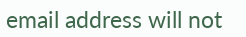email address will not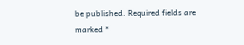be published. Required fields are marked *